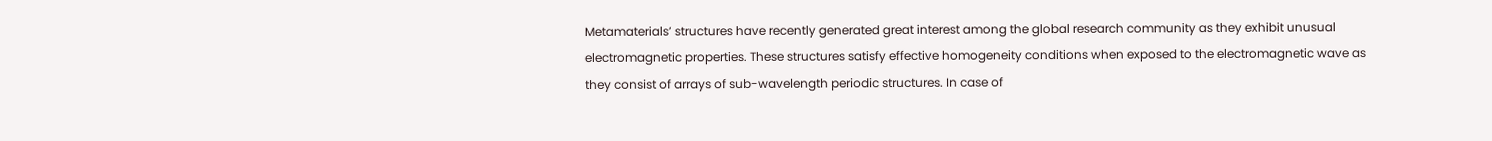Metamaterials’ structures have recently generated great interest among the global research community as they exhibit unusual electromagnetic properties. These structures satisfy effective homogeneity conditions when exposed to the electromagnetic wave as they consist of arrays of sub-wavelength periodic structures. In case of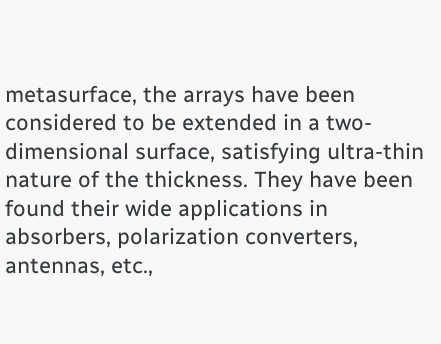metasurface, the arrays have been considered to be extended in a two-dimensional surface, satisfying ultra-thin nature of the thickness. They have been found their wide applications in absorbers, polarization converters, antennas, etc.,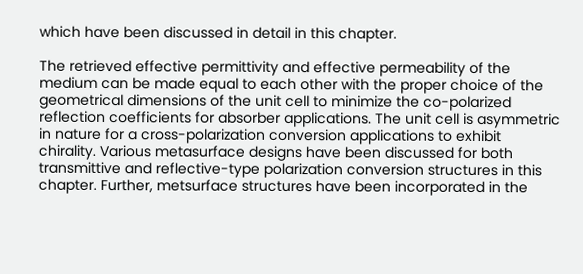which have been discussed in detail in this chapter.

The retrieved effective permittivity and effective permeability of the medium can be made equal to each other with the proper choice of the geometrical dimensions of the unit cell to minimize the co-polarized reflection coefficients for absorber applications. The unit cell is asymmetric in nature for a cross-polarization conversion applications to exhibit chirality. Various metasurface designs have been discussed for both transmittive and reflective-type polarization conversion structures in this chapter. Further, metsurface structures have been incorporated in the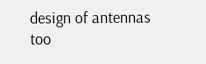design of antennas too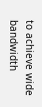to achieve wide bandwidth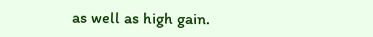as well as high gain.